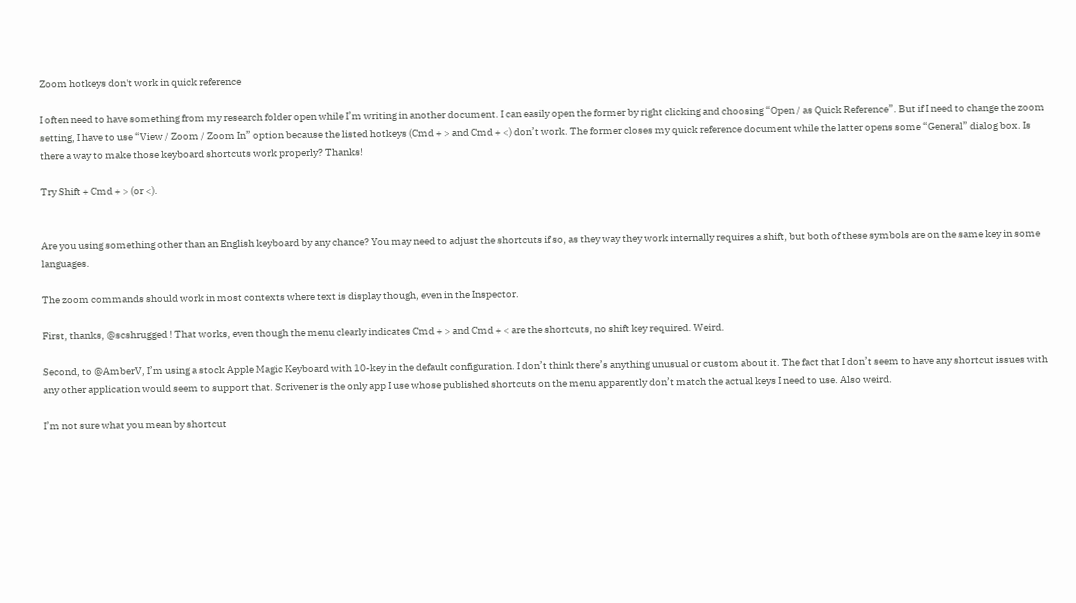Zoom hotkeys don't work in quick reference

I often need to have something from my research folder open while I’m writing in another document. I can easily open the former by right clicking and choosing “Open / as Quick Reference”. But if I need to change the zoom setting, I have to use “View / Zoom / Zoom In” option because the listed hotkeys (Cmd + > and Cmd + <) don’t work. The former closes my quick reference document while the latter opens some “General” dialog box. Is there a way to make those keyboard shortcuts work properly? Thanks!

Try Shift + Cmd + > (or <).


Are you using something other than an English keyboard by any chance? You may need to adjust the shortcuts if so, as they way they work internally requires a shift, but both of these symbols are on the same key in some languages.

The zoom commands should work in most contexts where text is display though, even in the Inspector.

First, thanks, @scshrugged ! That works, even though the menu clearly indicates Cmd + > and Cmd + < are the shortcuts, no shift key required. Weird.

Second, to @AmberV, I’m using a stock Apple Magic Keyboard with 10-key in the default configuration. I don’t think there’s anything unusual or custom about it. The fact that I don’t seem to have any shortcut issues with any other application would seem to support that. Scrivener is the only app I use whose published shortcuts on the menu apparently don’t match the actual keys I need to use. Also weird.

I’m not sure what you mean by shortcut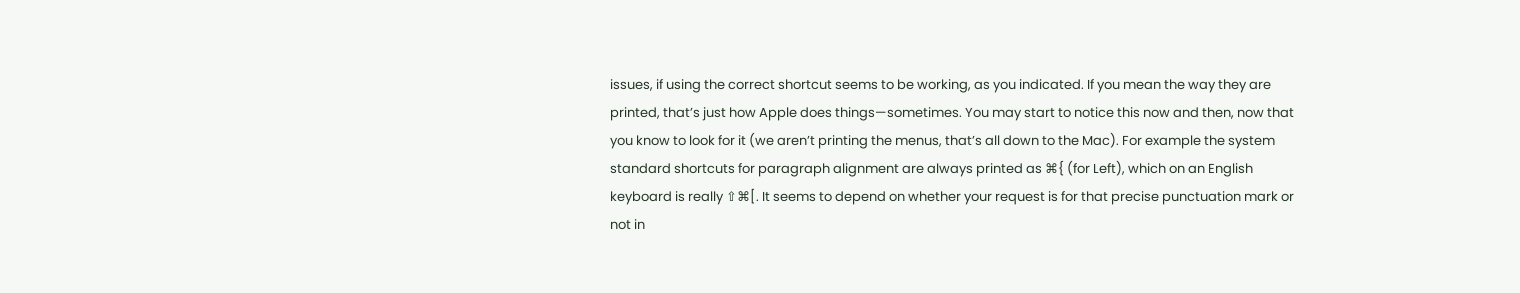issues, if using the correct shortcut seems to be working, as you indicated. If you mean the way they are printed, that’s just how Apple does things—sometimes. You may start to notice this now and then, now that you know to look for it (we aren’t printing the menus, that’s all down to the Mac). For example the system standard shortcuts for paragraph alignment are always printed as ⌘{ (for Left), which on an English keyboard is really ⇧⌘[. It seems to depend on whether your request is for that precise punctuation mark or not in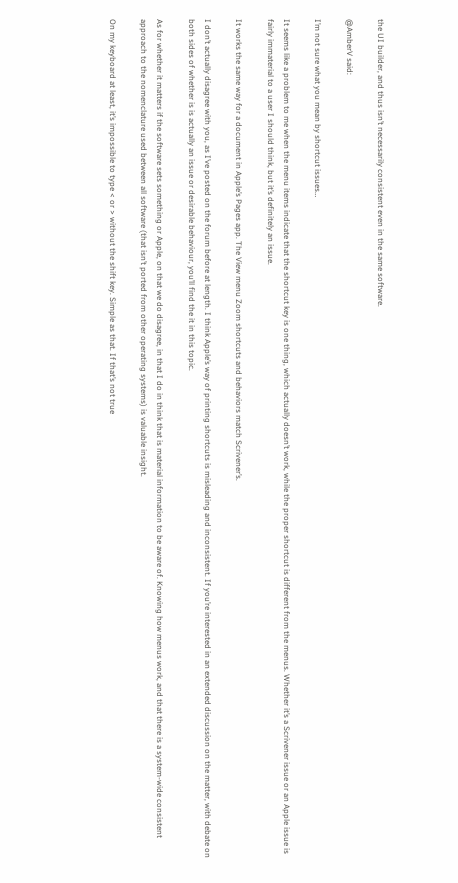the UI builder, and thus isn’t necessarily consistent even in the same software.

@AmberV said:

I’m not sure what you mean by shortcut issues…

It seems like a problem to me when the menu items indicate that the shortcut key is one thing, which actually doesn’t work, while the proper shortcut is different from the menus. Whether it’s a Scrivener issue or an Apple issue is fairly immaterial to a user I should think, but it’s definitely an issue.

It works the same way for a document in Apple’s Pages app. The View menu Zoom shortcuts and behaviors match Scrivener’s.

I don’t actually disagree with you, as I’ve posted on the forum before at length. I think Apple’s way of printing shortcuts is misleading and inconsistent. If you’re interested in an extended discussion on the matter, with debate on both sides of whether is is actually an issue or desirable behaviour, you’ll find the it in this topic.

As for whether it matters if the software sets something or Apple, on that we do disagree, in that I do in think that is material information to be aware of. Knowing how menus work, and that there is a system-wide consistent approach to the nomenclature used between all software (that isn’t ported from other operating systems) is valuable insight.

On my keyboard at least, it’s impossible to type < or > without the shift key. Simple as that. If that’s not true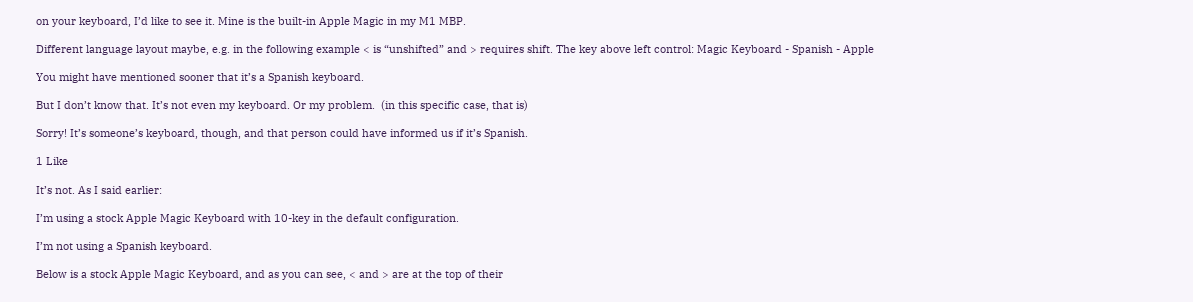on your keyboard, I’d like to see it. Mine is the built-in Apple Magic in my M1 MBP.

Different language layout maybe, e.g. in the following example < is “unshifted” and > requires shift. The key above left control: Magic Keyboard - Spanish - Apple

You might have mentioned sooner that it’s a Spanish keyboard.

But I don’t know that. It’s not even my keyboard. Or my problem.  (in this specific case, that is)

Sorry! It’s someone’s keyboard, though, and that person could have informed us if it’s Spanish.

1 Like

It’s not. As I said earlier:

I’m using a stock Apple Magic Keyboard with 10-key in the default configuration.

I’m not using a Spanish keyboard.

Below is a stock Apple Magic Keyboard, and as you can see, < and > are at the top of their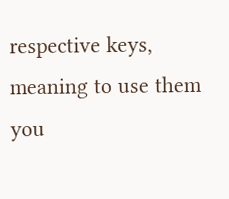respective keys, meaning to use them you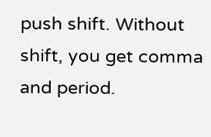push shift. Without shift, you get comma and period.